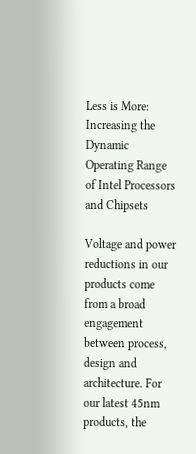Less is More: Increasing the Dynamic Operating Range of Intel Processors and Chipsets

Voltage and power reductions in our products come from a broad engagement between process, design and architecture. For our latest 45nm products, the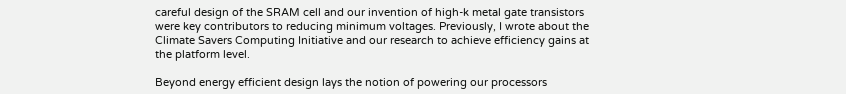careful design of the SRAM cell and our invention of high-k metal gate transistors were key contributors to reducing minimum voltages. Previously, I wrote about the Climate Savers Computing Initiative and our research to achieve efficiency gains at the platform level.

Beyond energy efficient design lays the notion of powering our processors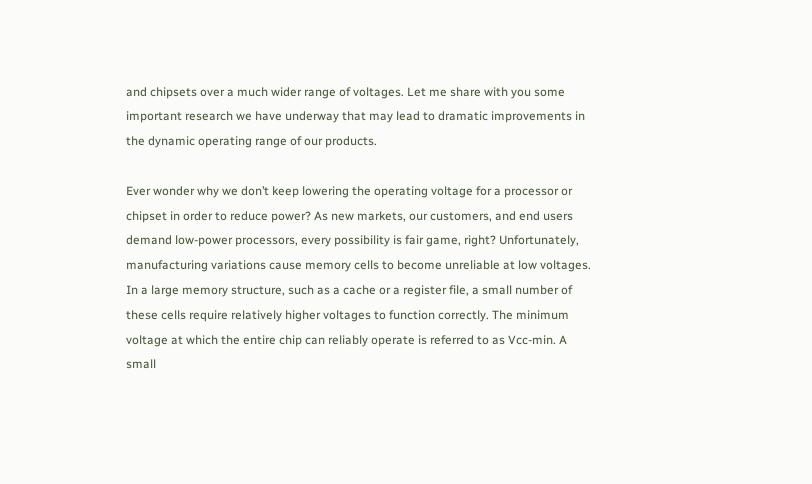and chipsets over a much wider range of voltages. Let me share with you some important research we have underway that may lead to dramatic improvements in the dynamic operating range of our products.

Ever wonder why we don’t keep lowering the operating voltage for a processor or chipset in order to reduce power? As new markets, our customers, and end users demand low-power processors, every possibility is fair game, right? Unfortunately, manufacturing variations cause memory cells to become unreliable at low voltages. In a large memory structure, such as a cache or a register file, a small number of these cells require relatively higher voltages to function correctly. The minimum voltage at which the entire chip can reliably operate is referred to as Vcc-min. A small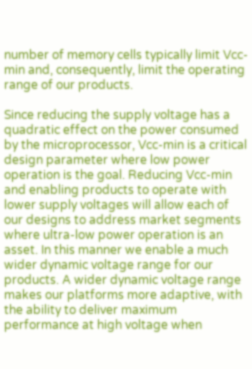number of memory cells typically limit Vcc-min and, consequently, limit the operating range of our products.

Since reducing the supply voltage has a quadratic effect on the power consumed by the microprocessor, Vcc-min is a critical design parameter where low power operation is the goal. Reducing Vcc-min and enabling products to operate with lower supply voltages will allow each of our designs to address market segments where ultra-low power operation is an asset. In this manner we enable a much wider dynamic voltage range for our products. A wider dynamic voltage range makes our platforms more adaptive, with the ability to deliver maximum performance at high voltage when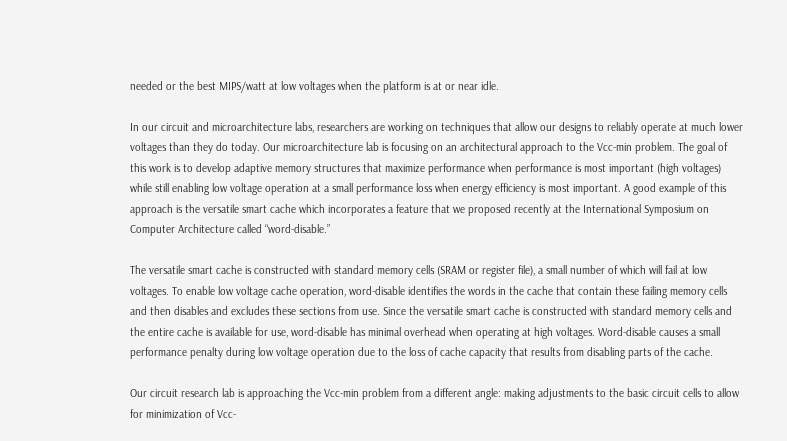needed or the best MIPS/watt at low voltages when the platform is at or near idle.

In our circuit and microarchitecture labs, researchers are working on techniques that allow our designs to reliably operate at much lower voltages than they do today. Our microarchitecture lab is focusing on an architectural approach to the Vcc-min problem. The goal of this work is to develop adaptive memory structures that maximize performance when performance is most important (high voltages) while still enabling low voltage operation at a small performance loss when energy efficiency is most important. A good example of this approach is the versatile smart cache which incorporates a feature that we proposed recently at the International Symposium on Computer Architecture called “word-disable.”

The versatile smart cache is constructed with standard memory cells (SRAM or register file), a small number of which will fail at low voltages. To enable low voltage cache operation, word-disable identifies the words in the cache that contain these failing memory cells and then disables and excludes these sections from use. Since the versatile smart cache is constructed with standard memory cells and the entire cache is available for use, word-disable has minimal overhead when operating at high voltages. Word-disable causes a small performance penalty during low voltage operation due to the loss of cache capacity that results from disabling parts of the cache.

Our circuit research lab is approaching the Vcc-min problem from a different angle: making adjustments to the basic circuit cells to allow for minimization of Vcc-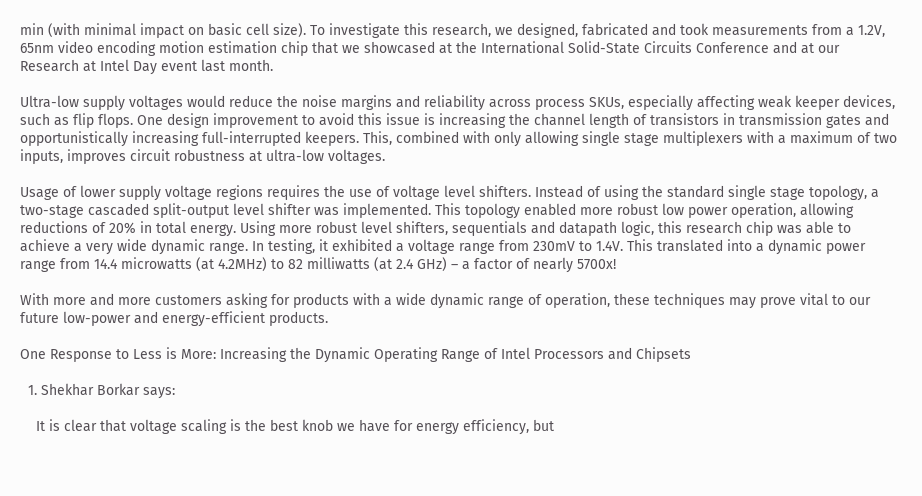min (with minimal impact on basic cell size). To investigate this research, we designed, fabricated and took measurements from a 1.2V, 65nm video encoding motion estimation chip that we showcased at the International Solid-State Circuits Conference and at our Research at Intel Day event last month.

Ultra-low supply voltages would reduce the noise margins and reliability across process SKUs, especially affecting weak keeper devices, such as flip flops. One design improvement to avoid this issue is increasing the channel length of transistors in transmission gates and opportunistically increasing full-interrupted keepers. This, combined with only allowing single stage multiplexers with a maximum of two inputs, improves circuit robustness at ultra-low voltages.

Usage of lower supply voltage regions requires the use of voltage level shifters. Instead of using the standard single stage topology, a two-stage cascaded split-output level shifter was implemented. This topology enabled more robust low power operation, allowing reductions of 20% in total energy. Using more robust level shifters, sequentials and datapath logic, this research chip was able to achieve a very wide dynamic range. In testing, it exhibited a voltage range from 230mV to 1.4V. This translated into a dynamic power range from 14.4 microwatts (at 4.2MHz) to 82 milliwatts (at 2.4 GHz) – a factor of nearly 5700x!

With more and more customers asking for products with a wide dynamic range of operation, these techniques may prove vital to our future low-power and energy-efficient products.

One Response to Less is More: Increasing the Dynamic Operating Range of Intel Processors and Chipsets

  1. Shekhar Borkar says:

    It is clear that voltage scaling is the best knob we have for energy efficiency, but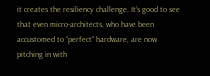it creates the resiliency challenge. It’s good to see that even micro-architects, who have been accustomed to “perfect” hardware, are now pitching in with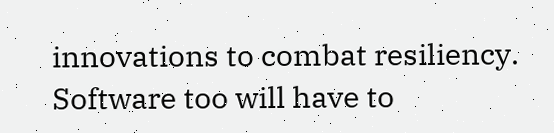innovations to combat resiliency. Software too will have to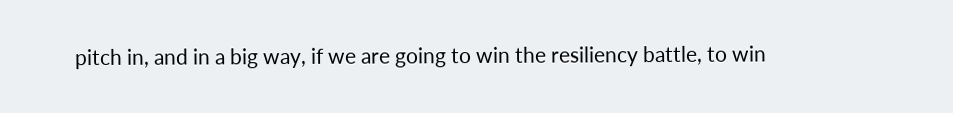pitch in, and in a big way, if we are going to win the resiliency battle, to win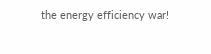the energy efficiency war!